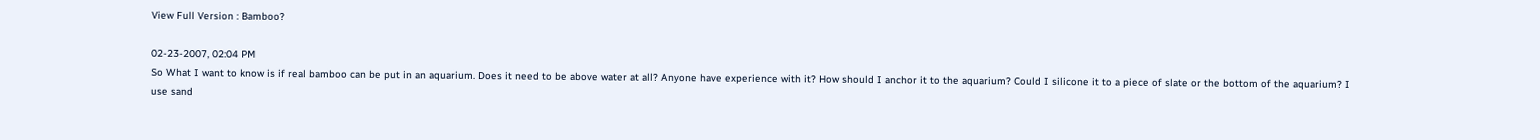View Full Version : Bamboo?

02-23-2007, 02:04 PM
So What I want to know is if real bamboo can be put in an aquarium. Does it need to be above water at all? Anyone have experience with it? How should I anchor it to the aquarium? Could I silicone it to a piece of slate or the bottom of the aquarium? I use sand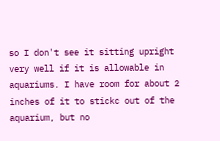so I don't see it sitting upright very well if it is allowable in aquariums. I have room for about 2 inches of it to stickc out of the aquarium, but no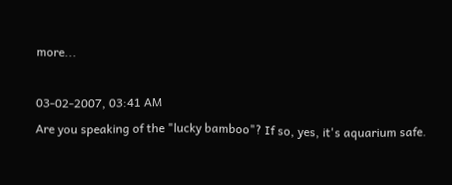more...

03-02-2007, 03:41 AM
Are you speaking of the "lucky bamboo"? If so, yes, it's aquarium safe.